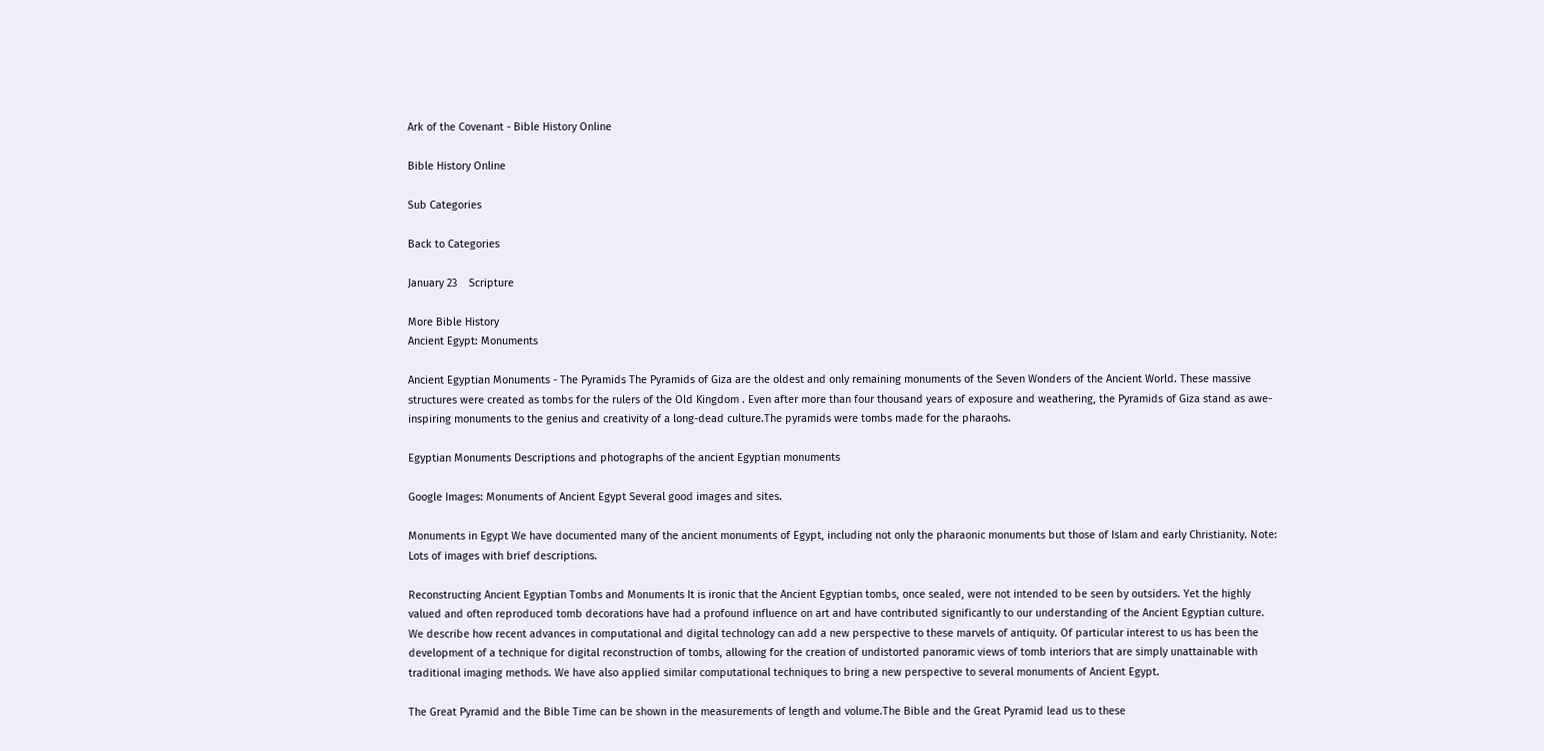Ark of the Covenant - Bible History Online

Bible History Online

Sub Categories

Back to Categories

January 23    Scripture

More Bible History
Ancient Egypt: Monuments

Ancient Egyptian Monuments - The Pyramids The Pyramids of Giza are the oldest and only remaining monuments of the Seven Wonders of the Ancient World. These massive structures were created as tombs for the rulers of the Old Kingdom . Even after more than four thousand years of exposure and weathering, the Pyramids of Giza stand as awe-inspiring monuments to the genius and creativity of a long-dead culture.The pyramids were tombs made for the pharaohs.

Egyptian Monuments Descriptions and photographs of the ancient Egyptian monuments

Google Images: Monuments of Ancient Egypt Several good images and sites.

Monuments in Egypt We have documented many of the ancient monuments of Egypt, including not only the pharaonic monuments but those of Islam and early Christianity. Note: Lots of images with brief descriptions.

Reconstructing Ancient Egyptian Tombs and Monuments It is ironic that the Ancient Egyptian tombs, once sealed, were not intended to be seen by outsiders. Yet the highly valued and often reproduced tomb decorations have had a profound influence on art and have contributed significantly to our understanding of the Ancient Egyptian culture. We describe how recent advances in computational and digital technology can add a new perspective to these marvels of antiquity. Of particular interest to us has been the development of a technique for digital reconstruction of tombs, allowing for the creation of undistorted panoramic views of tomb interiors that are simply unattainable with traditional imaging methods. We have also applied similar computational techniques to bring a new perspective to several monuments of Ancient Egypt.

The Great Pyramid and the Bible Time can be shown in the measurements of length and volume.The Bible and the Great Pyramid lead us to these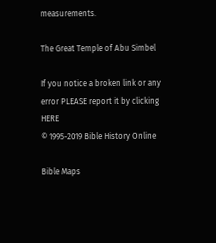measurements.

The Great Temple of Abu Simbel

If you notice a broken link or any error PLEASE report it by clicking HERE
© 1995-2019 Bible History Online

Bible Maps